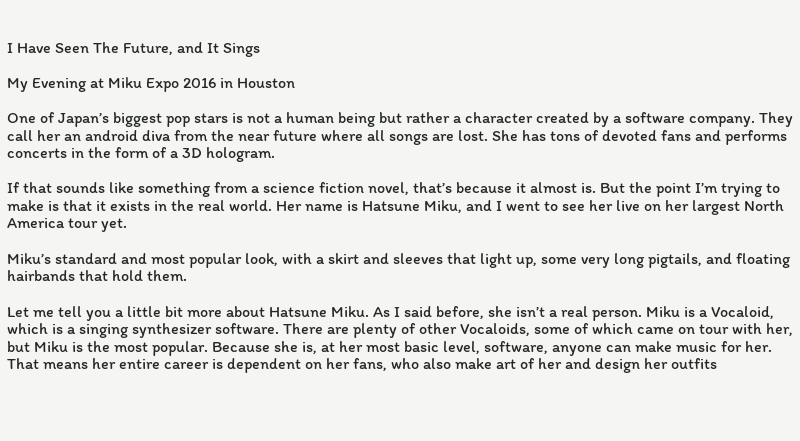I Have Seen The Future, and It Sings

My Evening at Miku Expo 2016 in Houston

One of Japan’s biggest pop stars is not a human being but rather a character created by a software company. They call her an android diva from the near future where all songs are lost. She has tons of devoted fans and performs concerts in the form of a 3D hologram.

If that sounds like something from a science fiction novel, that’s because it almost is. But the point I’m trying to make is that it exists in the real world. Her name is Hatsune Miku, and I went to see her live on her largest North America tour yet.

Miku’s standard and most popular look, with a skirt and sleeves that light up, some very long pigtails, and floating hairbands that hold them.

Let me tell you a little bit more about Hatsune Miku. As I said before, she isn’t a real person. Miku is a Vocaloid, which is a singing synthesizer software. There are plenty of other Vocaloids, some of which came on tour with her, but Miku is the most popular. Because she is, at her most basic level, software, anyone can make music for her. That means her entire career is dependent on her fans, who also make art of her and design her outfits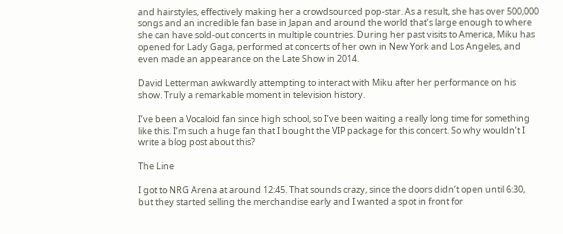and hairstyles, effectively making her a crowdsourced pop-star. As a result, she has over 500,000 songs and an incredible fan base in Japan and around the world that’s large enough to where she can have sold-out concerts in multiple countries. During her past visits to America, Miku has opened for Lady Gaga, performed at concerts of her own in New York and Los Angeles, and even made an appearance on the Late Show in 2014.

David Letterman awkwardly attempting to interact with Miku after her performance on his show. Truly a remarkable moment in television history.

I’ve been a Vocaloid fan since high school, so I’ve been waiting a really long time for something like this. I’m such a huge fan that I bought the VIP package for this concert. So why wouldn’t I write a blog post about this?

The Line

I got to NRG Arena at around 12:45. That sounds crazy, since the doors didn’t open until 6:30, but they started selling the merchandise early and I wanted a spot in front for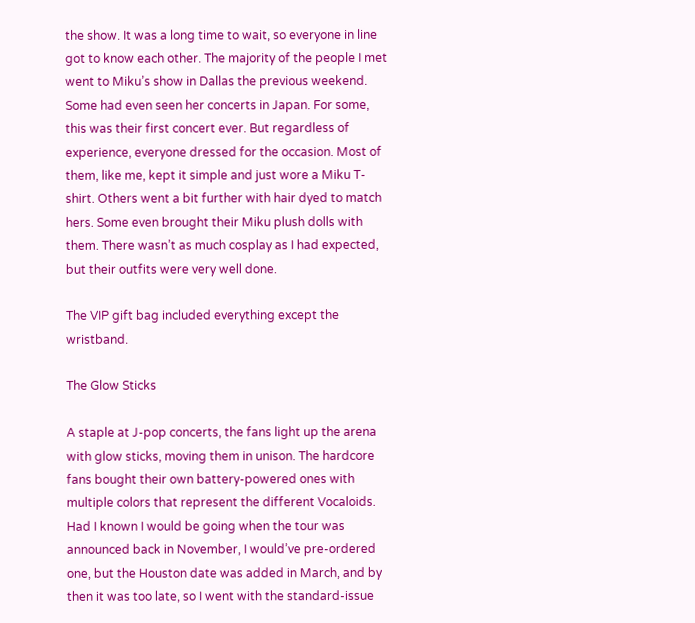the show. It was a long time to wait, so everyone in line got to know each other. The majority of the people I met went to Miku’s show in Dallas the previous weekend. Some had even seen her concerts in Japan. For some, this was their first concert ever. But regardless of experience, everyone dressed for the occasion. Most of them, like me, kept it simple and just wore a Miku T-shirt. Others went a bit further with hair dyed to match hers. Some even brought their Miku plush dolls with them. There wasn’t as much cosplay as I had expected, but their outfits were very well done.

The VIP gift bag included everything except the wristband.

The Glow Sticks

A staple at J-pop concerts, the fans light up the arena with glow sticks, moving them in unison. The hardcore fans bought their own battery-powered ones with multiple colors that represent the different Vocaloids. Had I known I would be going when the tour was announced back in November, I would’ve pre-ordered one, but the Houston date was added in March, and by then it was too late, so I went with the standard-issue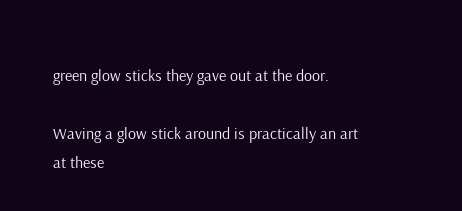green glow sticks they gave out at the door.

Waving a glow stick around is practically an art at these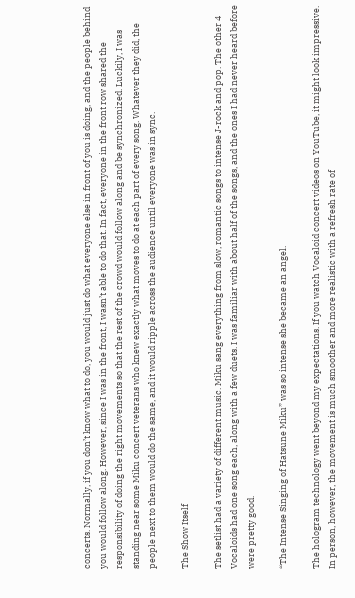concerts. Normally, if you don’t know what to do, you would just do what everyone else in front of you is doing, and the people behind you would follow along. However, since I was in the front, I wasn’t able to do that. In fact, everyone in the front row shared the responsibility of doing the right movements so that the rest of the crowd would follow along and be synchronized. Luckily, I was standing near some Miku concert veterans who knew exactly what moves to do at each part of every song. Whatever they did, the people next to them would do the same, and it would ripple across the audience until everyone was in sync.

The Show Itself

The setlist had a variety of different music. Miku sang everything from slow, romantic songs to intense J-rock and pop. The other 4 Vocaloids had one song each, along with a few duets. I was familiar with about half of the songs, and the ones I had never heard before were pretty good.

“The Intense Singing of Hatsune Miku” was so intense she became an angel.

The hologram technology went beyond my expectations. If you watch Vocaloid concert videos on YouTube, it might look impressive. In person, however, the movement is much smoother and more realistic with a refresh rate of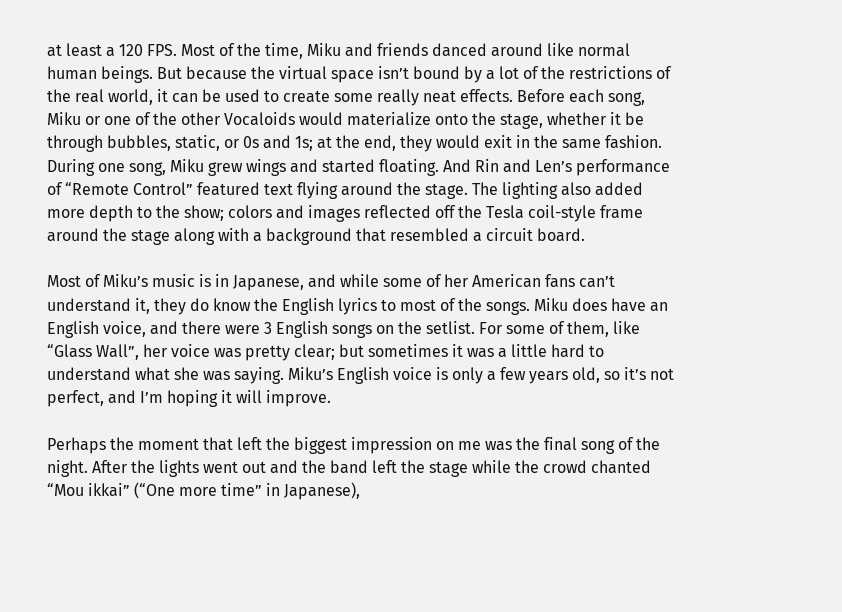at least a 120 FPS. Most of the time, Miku and friends danced around like normal human beings. But because the virtual space isn’t bound by a lot of the restrictions of the real world, it can be used to create some really neat effects. Before each song, Miku or one of the other Vocaloids would materialize onto the stage, whether it be through bubbles, static, or 0s and 1s; at the end, they would exit in the same fashion. During one song, Miku grew wings and started floating. And Rin and Len’s performance of “Remote Control” featured text flying around the stage. The lighting also added more depth to the show; colors and images reflected off the Tesla coil-style frame around the stage along with a background that resembled a circuit board.

Most of Miku’s music is in Japanese, and while some of her American fans can’t understand it, they do know the English lyrics to most of the songs. Miku does have an English voice, and there were 3 English songs on the setlist. For some of them, like “Glass Wall”, her voice was pretty clear; but sometimes it was a little hard to understand what she was saying. Miku’s English voice is only a few years old, so it’s not perfect, and I’m hoping it will improve.

Perhaps the moment that left the biggest impression on me was the final song of the night. After the lights went out and the band left the stage while the crowd chanted “Mou ikkai” (“One more time” in Japanese),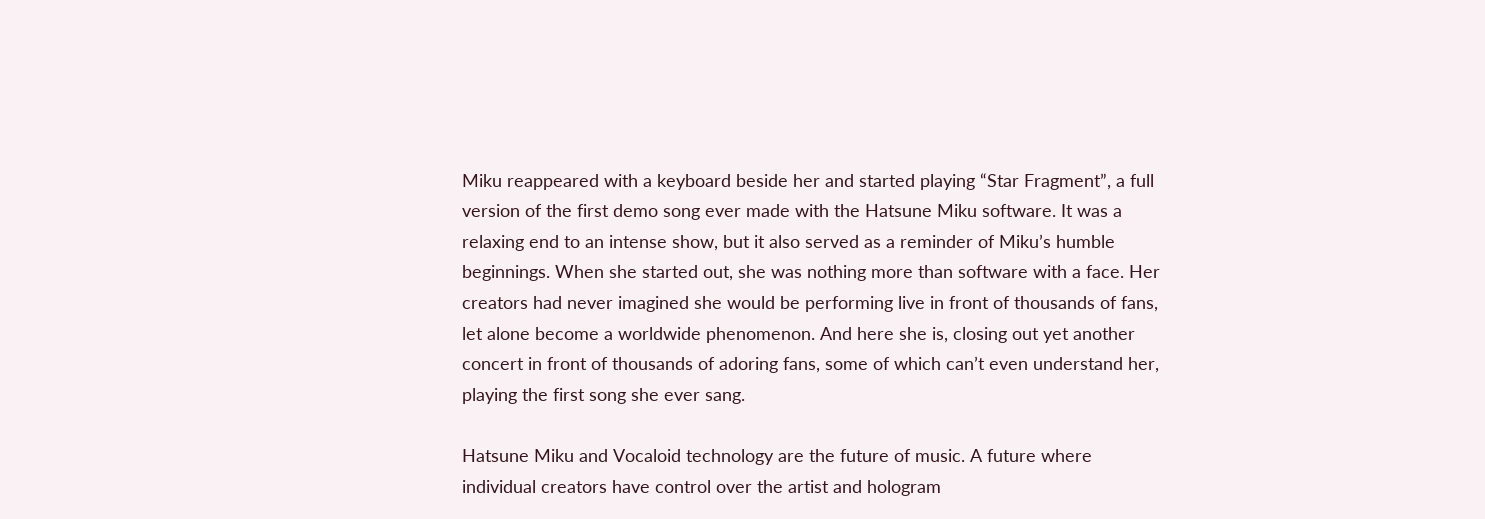Miku reappeared with a keyboard beside her and started playing “Star Fragment”, a full version of the first demo song ever made with the Hatsune Miku software. It was a relaxing end to an intense show, but it also served as a reminder of Miku’s humble beginnings. When she started out, she was nothing more than software with a face. Her creators had never imagined she would be performing live in front of thousands of fans, let alone become a worldwide phenomenon. And here she is, closing out yet another concert in front of thousands of adoring fans, some of which can’t even understand her, playing the first song she ever sang.

Hatsune Miku and Vocaloid technology are the future of music. A future where individual creators have control over the artist and hologram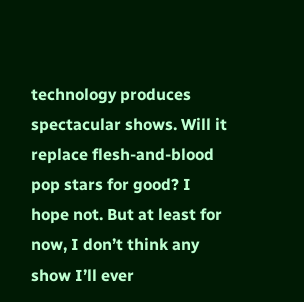technology produces spectacular shows. Will it replace flesh-and-blood pop stars for good? I hope not. But at least for now, I don’t think any show I’ll ever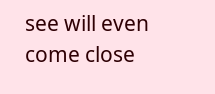see will even come close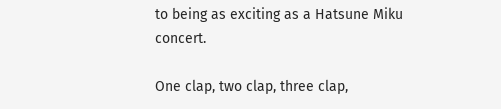to being as exciting as a Hatsune Miku concert.

One clap, two clap, three clap,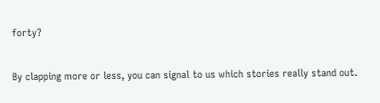forty?

By clapping more or less, you can signal to us which stories really stand out.